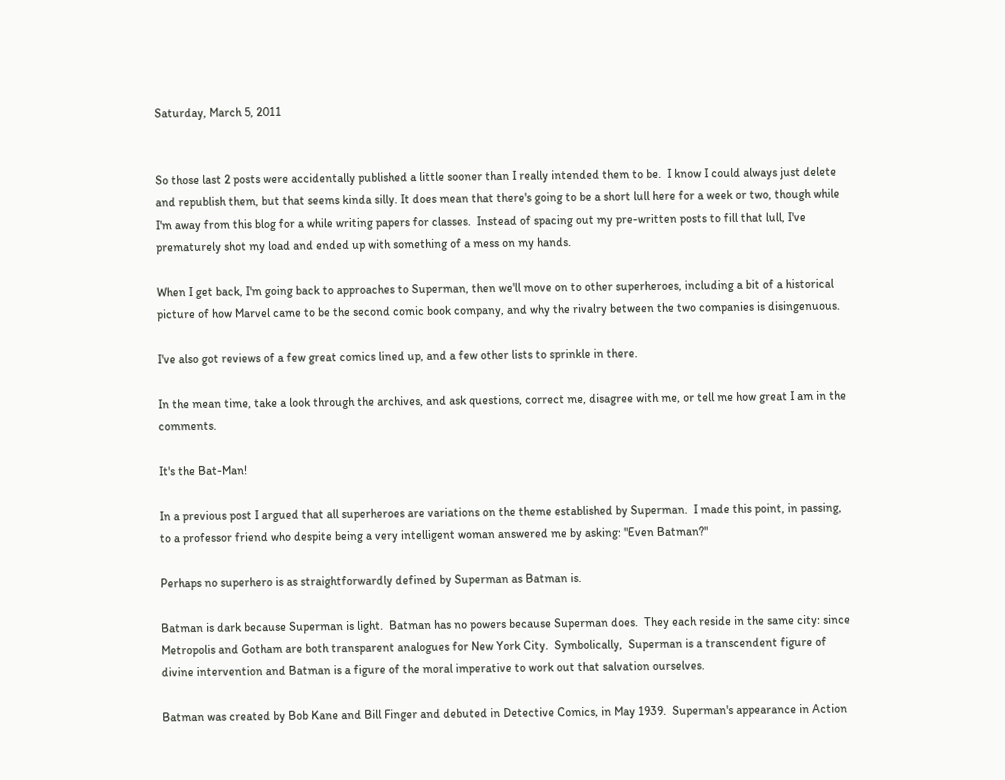Saturday, March 5, 2011


So those last 2 posts were accidentally published a little sooner than I really intended them to be.  I know I could always just delete and republish them, but that seems kinda silly. It does mean that there's going to be a short lull here for a week or two, though while I'm away from this blog for a while writing papers for classes.  Instead of spacing out my pre-written posts to fill that lull, I've prematurely shot my load and ended up with something of a mess on my hands.

When I get back, I'm going back to approaches to Superman, then we'll move on to other superheroes, including a bit of a historical picture of how Marvel came to be the second comic book company, and why the rivalry between the two companies is disingenuous.

I've also got reviews of a few great comics lined up, and a few other lists to sprinkle in there.

In the mean time, take a look through the archives, and ask questions, correct me, disagree with me, or tell me how great I am in the comments.

It's the Bat-Man!

In a previous post I argued that all superheroes are variations on the theme established by Superman.  I made this point, in passing, to a professor friend who despite being a very intelligent woman answered me by asking: "Even Batman?"

Perhaps no superhero is as straightforwardly defined by Superman as Batman is.

Batman is dark because Superman is light.  Batman has no powers because Superman does.  They each reside in the same city: since Metropolis and Gotham are both transparent analogues for New York City.  Symbolically,  Superman is a transcendent figure of divine intervention and Batman is a figure of the moral imperative to work out that salvation ourselves.

Batman was created by Bob Kane and Bill Finger and debuted in Detective Comics, in May 1939.  Superman's appearance in Action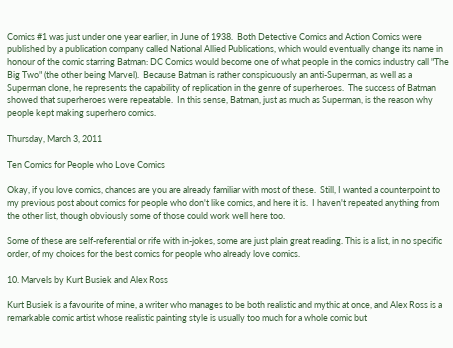Comics #1 was just under one year earlier, in June of 1938.  Both Detective Comics and Action Comics were published by a publication company called National Allied Publications, which would eventually change its name in honour of the comic starring Batman: DC Comics would become one of what people in the comics industry call "The Big Two" (the other being Marvel).  Because Batman is rather conspicuously an anti-Superman, as well as a Superman clone, he represents the capability of replication in the genre of superheroes.  The success of Batman showed that superheroes were repeatable.  In this sense, Batman, just as much as Superman, is the reason why people kept making superhero comics.

Thursday, March 3, 2011

Ten Comics for People who Love Comics

Okay, if you love comics, chances are you are already familiar with most of these.  Still, I wanted a counterpoint to my previous post about comics for people who don't like comics, and here it is.  I haven't repeated anything from the other list, though obviously some of those could work well here too.

Some of these are self-referential or rife with in-jokes, some are just plain great reading. This is a list, in no specific order, of my choices for the best comics for people who already love comics.

10. Marvels by Kurt Busiek and Alex Ross

Kurt Busiek is a favourite of mine, a writer who manages to be both realistic and mythic at once, and Alex Ross is a remarkable comic artist whose realistic painting style is usually too much for a whole comic but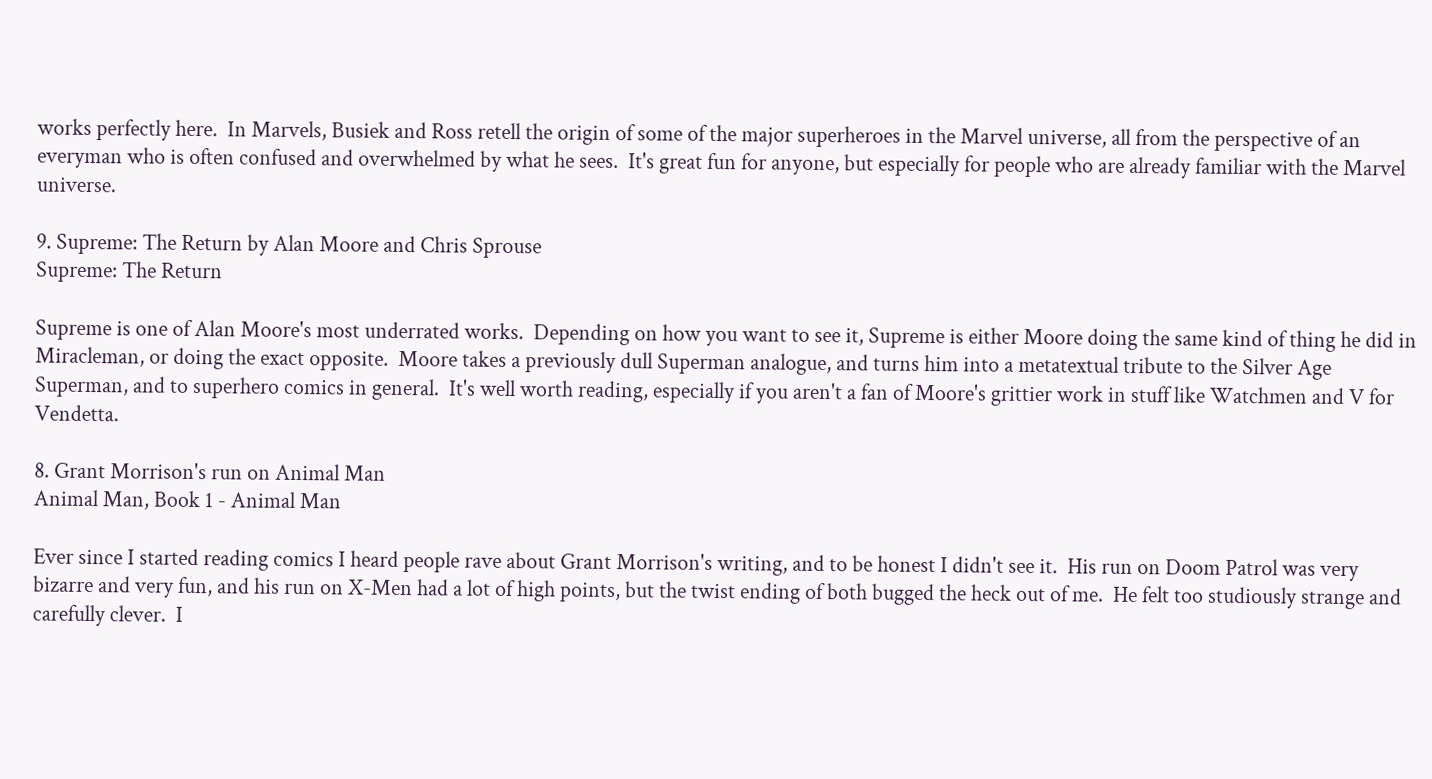works perfectly here.  In Marvels, Busiek and Ross retell the origin of some of the major superheroes in the Marvel universe, all from the perspective of an everyman who is often confused and overwhelmed by what he sees.  It's great fun for anyone, but especially for people who are already familiar with the Marvel universe.

9. Supreme: The Return by Alan Moore and Chris Sprouse
Supreme: The Return

Supreme is one of Alan Moore's most underrated works.  Depending on how you want to see it, Supreme is either Moore doing the same kind of thing he did in Miracleman, or doing the exact opposite.  Moore takes a previously dull Superman analogue, and turns him into a metatextual tribute to the Silver Age Superman, and to superhero comics in general.  It's well worth reading, especially if you aren't a fan of Moore's grittier work in stuff like Watchmen and V for Vendetta.

8. Grant Morrison's run on Animal Man
Animal Man, Book 1 - Animal Man

Ever since I started reading comics I heard people rave about Grant Morrison's writing, and to be honest I didn't see it.  His run on Doom Patrol was very bizarre and very fun, and his run on X-Men had a lot of high points, but the twist ending of both bugged the heck out of me.  He felt too studiously strange and carefully clever.  I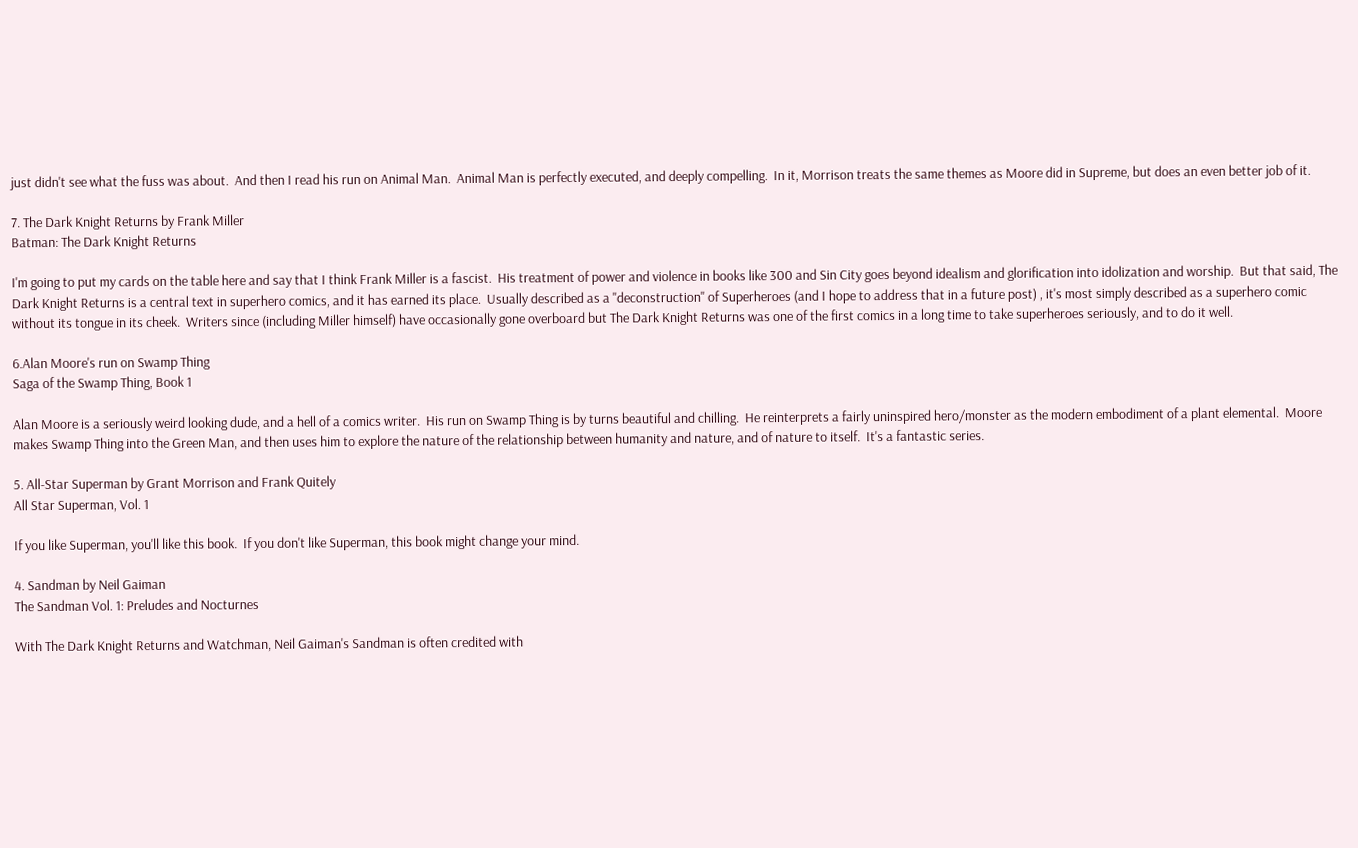just didn't see what the fuss was about.  And then I read his run on Animal Man.  Animal Man is perfectly executed, and deeply compelling.  In it, Morrison treats the same themes as Moore did in Supreme, but does an even better job of it.

7. The Dark Knight Returns by Frank Miller
Batman: The Dark Knight Returns

I'm going to put my cards on the table here and say that I think Frank Miller is a fascist.  His treatment of power and violence in books like 300 and Sin City goes beyond idealism and glorification into idolization and worship.  But that said, The Dark Knight Returns is a central text in superhero comics, and it has earned its place.  Usually described as a "deconstruction" of Superheroes (and I hope to address that in a future post) , it's most simply described as a superhero comic without its tongue in its cheek.  Writers since (including Miller himself) have occasionally gone overboard but The Dark Knight Returns was one of the first comics in a long time to take superheroes seriously, and to do it well.

6.Alan Moore's run on Swamp Thing
Saga of the Swamp Thing, Book 1

Alan Moore is a seriously weird looking dude, and a hell of a comics writer.  His run on Swamp Thing is by turns beautiful and chilling.  He reinterprets a fairly uninspired hero/monster as the modern embodiment of a plant elemental.  Moore makes Swamp Thing into the Green Man, and then uses him to explore the nature of the relationship between humanity and nature, and of nature to itself.  It's a fantastic series.

5. All-Star Superman by Grant Morrison and Frank Quitely
All Star Superman, Vol. 1

If you like Superman, you'll like this book.  If you don't like Superman, this book might change your mind.

4. Sandman by Neil Gaiman
The Sandman Vol. 1: Preludes and Nocturnes

With The Dark Knight Returns and Watchman, Neil Gaiman's Sandman is often credited with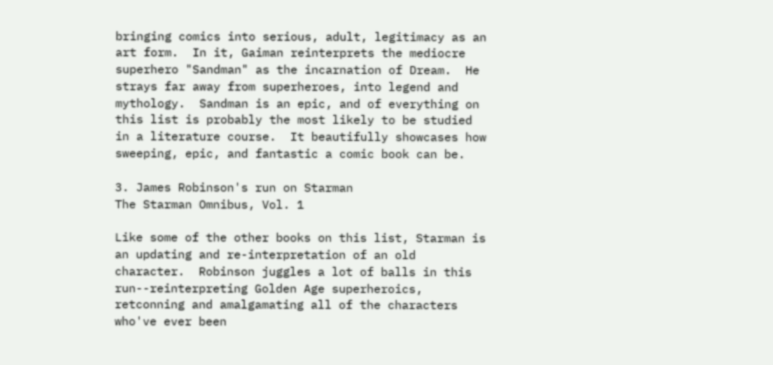bringing comics into serious, adult, legitimacy as an art form.  In it, Gaiman reinterprets the mediocre superhero "Sandman" as the incarnation of Dream.  He strays far away from superheroes, into legend and mythology.  Sandman is an epic, and of everything on this list is probably the most likely to be studied in a literature course.  It beautifully showcases how sweeping, epic, and fantastic a comic book can be.

3. James Robinson's run on Starman
The Starman Omnibus, Vol. 1

Like some of the other books on this list, Starman is an updating and re-interpretation of an old character.  Robinson juggles a lot of balls in this run--reinterpreting Golden Age superheroics, retconning and amalgamating all of the characters who've ever been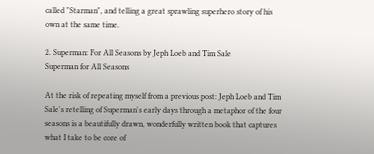called "Starman", and telling a great sprawling superhero story of his own at the same time.

2. Superman: For All Seasons by Jeph Loeb and Tim Sale
Superman for All Seasons

At the risk of repeating myself from a previous post: Jeph Loeb and Tim Sale's retelling of Superman's early days through a metaphor of the four seasons is a beautifully drawn, wonderfully written book that captures what I take to be core of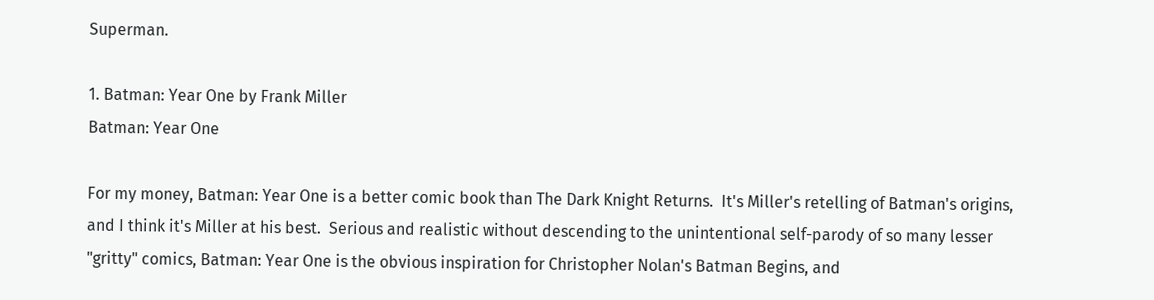Superman.

1. Batman: Year One by Frank Miller
Batman: Year One

For my money, Batman: Year One is a better comic book than The Dark Knight Returns.  It's Miller's retelling of Batman's origins, and I think it's Miller at his best.  Serious and realistic without descending to the unintentional self-parody of so many lesser "gritty" comics, Batman: Year One is the obvious inspiration for Christopher Nolan's Batman Begins, and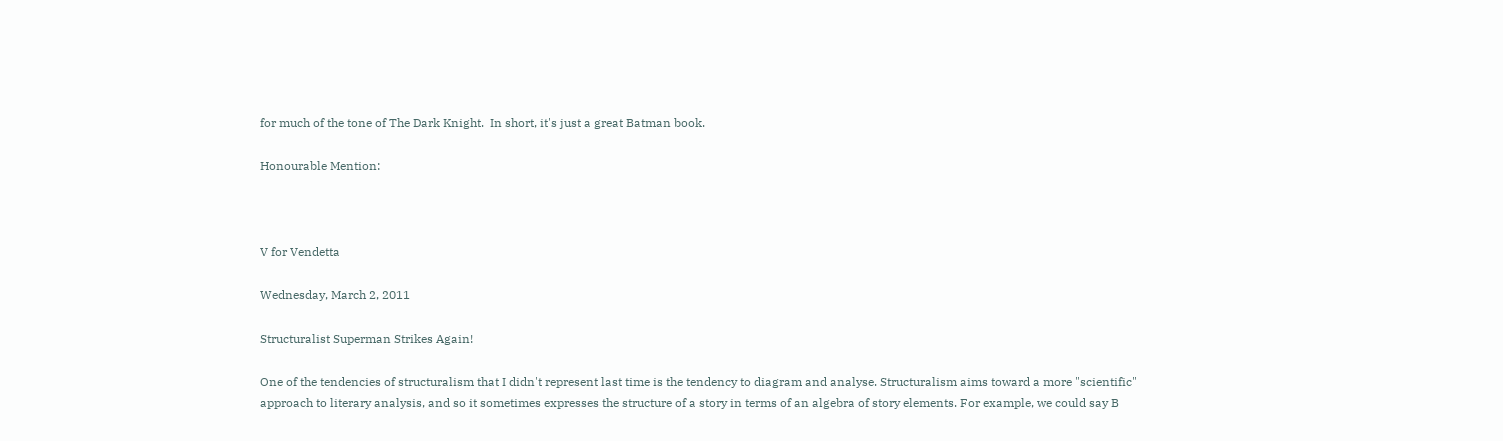for much of the tone of The Dark Knight.  In short, it's just a great Batman book.

Honourable Mention:



V for Vendetta

Wednesday, March 2, 2011

Structuralist Superman Strikes Again!

One of the tendencies of structuralism that I didn't represent last time is the tendency to diagram and analyse. Structuralism aims toward a more "scientific" approach to literary analysis, and so it sometimes expresses the structure of a story in terms of an algebra of story elements. For example, we could say B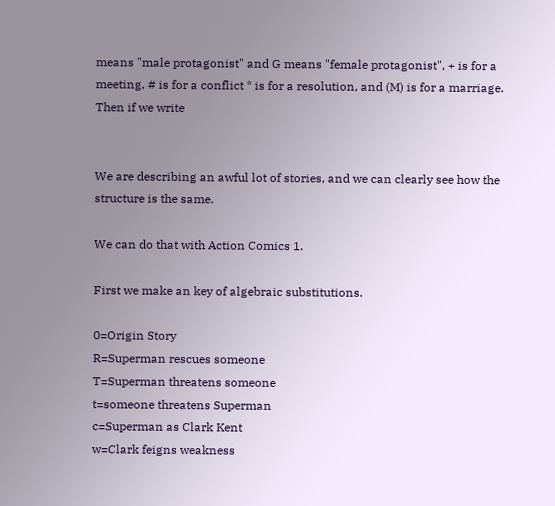means "male protagonist" and G means "female protagonist", + is for a meeting, # is for a conflict * is for a resolution, and (M) is for a marriage. Then if we write


We are describing an awful lot of stories, and we can clearly see how the structure is the same.

We can do that with Action Comics 1.

First we make an key of algebraic substitutions.

0=Origin Story
R=Superman rescues someone
T=Superman threatens someone
t=someone threatens Superman
c=Superman as Clark Kent
w=Clark feigns weakness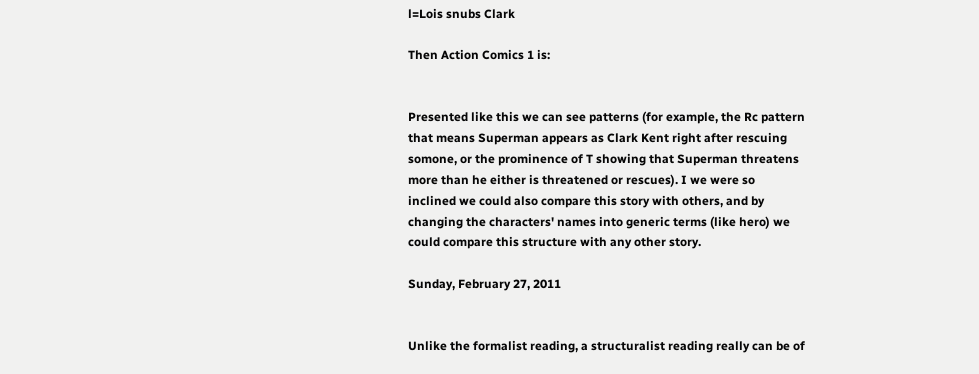l=Lois snubs Clark

Then Action Comics 1 is:


Presented like this we can see patterns (for example, the Rc pattern that means Superman appears as Clark Kent right after rescuing somone, or the prominence of T showing that Superman threatens more than he either is threatened or rescues). I we were so inclined we could also compare this story with others, and by changing the characters' names into generic terms (like hero) we could compare this structure with any other story.

Sunday, February 27, 2011


Unlike the formalist reading, a structuralist reading really can be of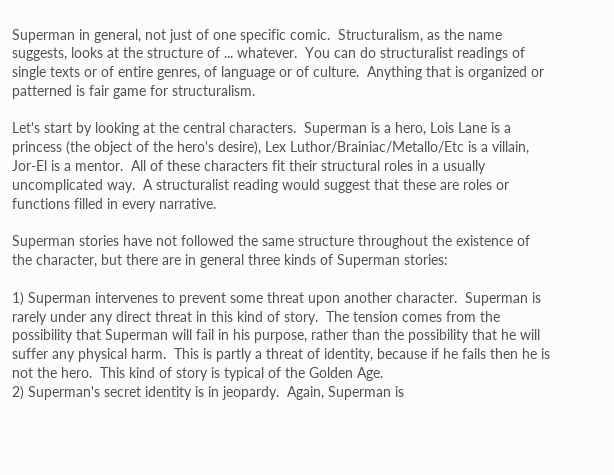Superman in general, not just of one specific comic.  Structuralism, as the name suggests, looks at the structure of ... whatever.  You can do structuralist readings of single texts or of entire genres, of language or of culture.  Anything that is organized or patterned is fair game for structuralism.

Let's start by looking at the central characters.  Superman is a hero, Lois Lane is a princess (the object of the hero's desire), Lex Luthor/Brainiac/Metallo/Etc is a villain, Jor-El is a mentor.  All of these characters fit their structural roles in a usually uncomplicated way.  A structuralist reading would suggest that these are roles or functions filled in every narrative.

Superman stories have not followed the same structure throughout the existence of the character, but there are in general three kinds of Superman stories:

1) Superman intervenes to prevent some threat upon another character.  Superman is rarely under any direct threat in this kind of story.  The tension comes from the possibility that Superman will fail in his purpose, rather than the possibility that he will suffer any physical harm.  This is partly a threat of identity, because if he fails then he is not the hero.  This kind of story is typical of the Golden Age.
2) Superman's secret identity is in jeopardy.  Again, Superman is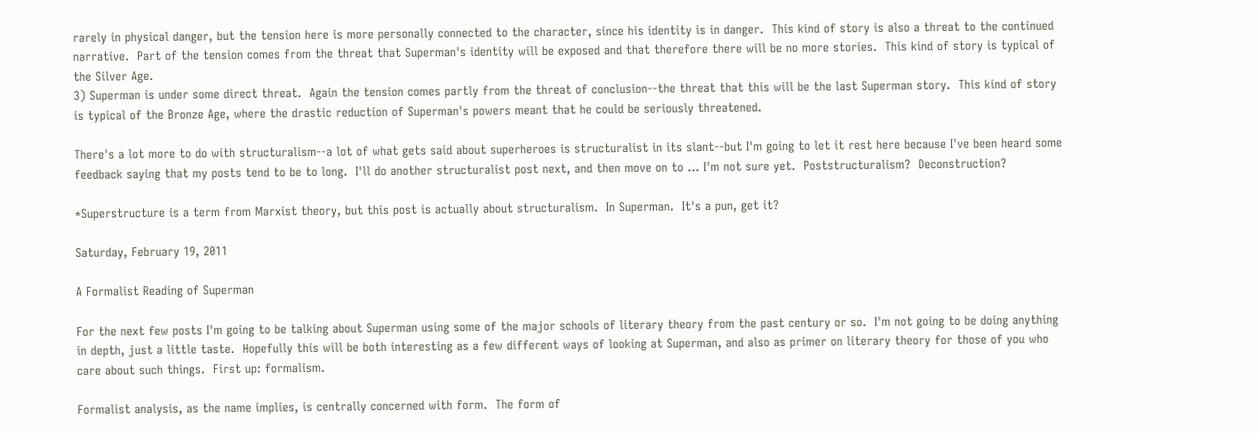rarely in physical danger, but the tension here is more personally connected to the character, since his identity is in danger.  This kind of story is also a threat to the continued narrative.  Part of the tension comes from the threat that Superman's identity will be exposed and that therefore there will be no more stories.  This kind of story is typical of the Silver Age.
3) Superman is under some direct threat.  Again the tension comes partly from the threat of conclusion--the threat that this will be the last Superman story.  This kind of story is typical of the Bronze Age, where the drastic reduction of Superman's powers meant that he could be seriously threatened.

There's a lot more to do with structuralism--a lot of what gets said about superheroes is structuralist in its slant--but I'm going to let it rest here because I've been heard some feedback saying that my posts tend to be to long.  I'll do another structuralist post next, and then move on to ... I'm not sure yet.  Poststructuralism?  Deconstruction?

*Superstructure is a term from Marxist theory, but this post is actually about structuralism.  In Superman.  It's a pun, get it?

Saturday, February 19, 2011

A Formalist Reading of Superman

For the next few posts I'm going to be talking about Superman using some of the major schools of literary theory from the past century or so.  I'm not going to be doing anything in depth, just a little taste.  Hopefully this will be both interesting as a few different ways of looking at Superman, and also as primer on literary theory for those of you who care about such things.  First up: formalism.

Formalist analysis, as the name implies, is centrally concerned with form.  The form of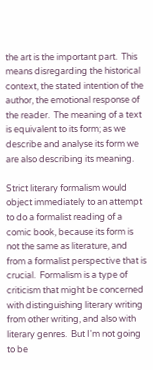the art is the important part.  This means disregarding the historical context, the stated intention of the author, the emotional response of the reader.  The meaning of a text is equivalent to its form; as we describe and analyse its form we are also describing its meaning.

Strict literary formalism would object immediately to an attempt to do a formalist reading of a comic book, because its form is not the same as literature, and from a formalist perspective that is crucial.  Formalism is a type of criticism that might be concerned with distinguishing literary writing from other writing, and also with literary genres.  But I'm not going to be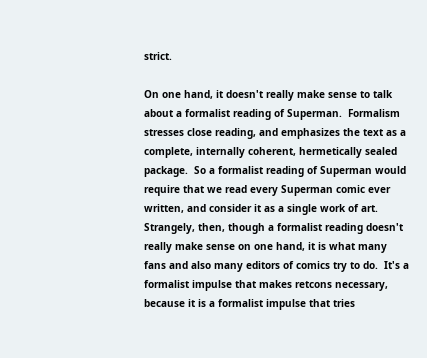strict.

On one hand, it doesn't really make sense to talk about a formalist reading of Superman.  Formalism stresses close reading, and emphasizes the text as a complete, internally coherent, hermetically sealed package.  So a formalist reading of Superman would require that we read every Superman comic ever written, and consider it as a single work of art.  Strangely, then, though a formalist reading doesn't really make sense on one hand, it is what many fans and also many editors of comics try to do.  It's a formalist impulse that makes retcons necessary, because it is a formalist impulse that tries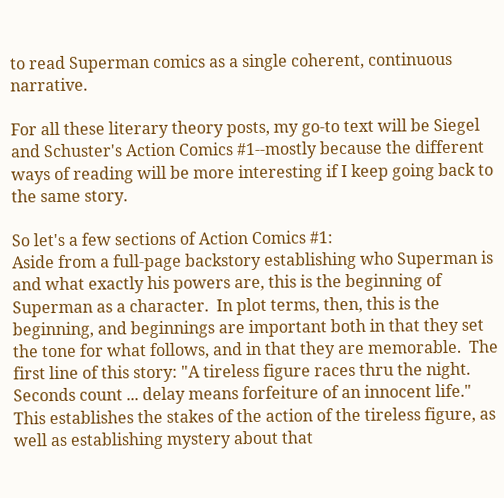to read Superman comics as a single coherent, continuous narrative.

For all these literary theory posts, my go-to text will be Siegel and Schuster's Action Comics #1--mostly because the different ways of reading will be more interesting if I keep going back to the same story.

So let's a few sections of Action Comics #1:
Aside from a full-page backstory establishing who Superman is and what exactly his powers are, this is the beginning of Superman as a character.  In plot terms, then, this is the beginning, and beginnings are important both in that they set the tone for what follows, and in that they are memorable.  The first line of this story: "A tireless figure races thru the night.  Seconds count ... delay means forfeiture of an innocent life."  This establishes the stakes of the action of the tireless figure, as well as establishing mystery about that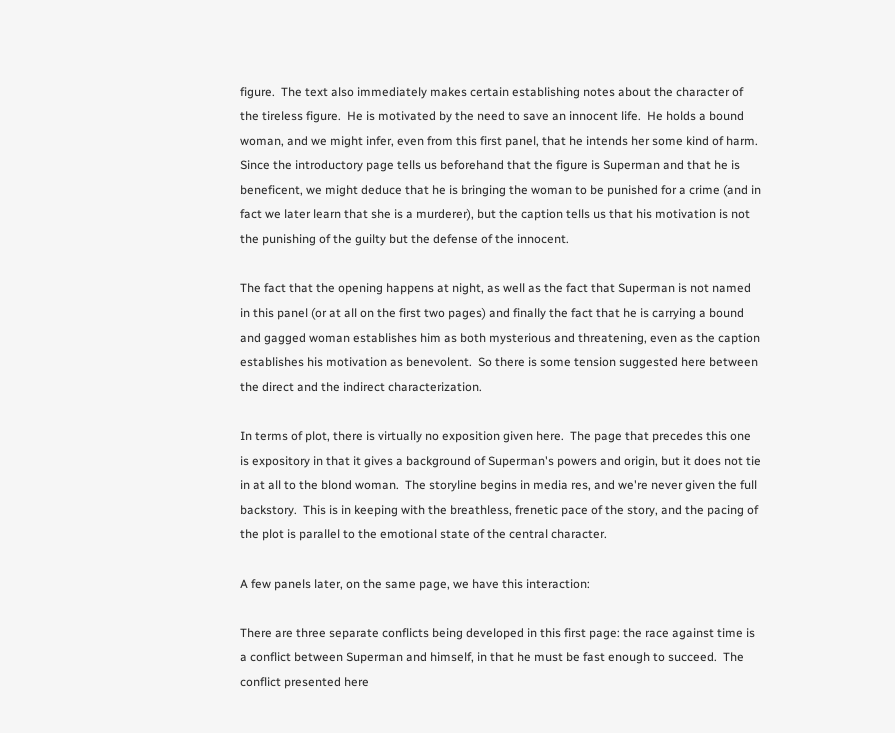figure.  The text also immediately makes certain establishing notes about the character of the tireless figure.  He is motivated by the need to save an innocent life.  He holds a bound woman, and we might infer, even from this first panel, that he intends her some kind of harm.  Since the introductory page tells us beforehand that the figure is Superman and that he is beneficent, we might deduce that he is bringing the woman to be punished for a crime (and in fact we later learn that she is a murderer), but the caption tells us that his motivation is not the punishing of the guilty but the defense of the innocent.

The fact that the opening happens at night, as well as the fact that Superman is not named in this panel (or at all on the first two pages) and finally the fact that he is carrying a bound and gagged woman establishes him as both mysterious and threatening, even as the caption establishes his motivation as benevolent.  So there is some tension suggested here between the direct and the indirect characterization.

In terms of plot, there is virtually no exposition given here.  The page that precedes this one is expository in that it gives a background of Superman's powers and origin, but it does not tie in at all to the blond woman.  The storyline begins in media res, and we're never given the full backstory.  This is in keeping with the breathless, frenetic pace of the story, and the pacing of the plot is parallel to the emotional state of the central character.

A few panels later, on the same page, we have this interaction:

There are three separate conflicts being developed in this first page: the race against time is a conflict between Superman and himself, in that he must be fast enough to succeed.  The conflict presented here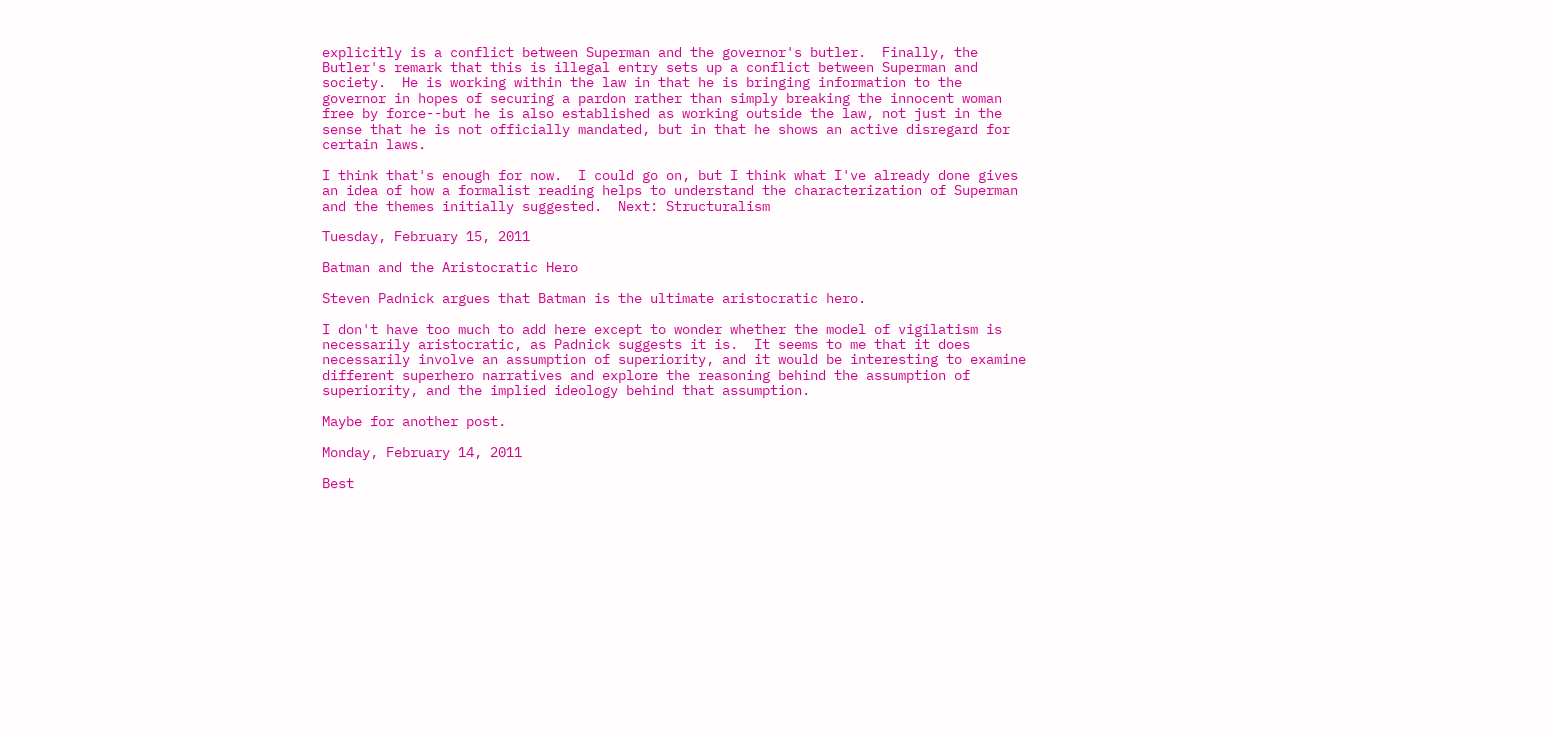explicitly is a conflict between Superman and the governor's butler.  Finally, the Butler's remark that this is illegal entry sets up a conflict between Superman and society.  He is working within the law in that he is bringing information to the governor in hopes of securing a pardon rather than simply breaking the innocent woman free by force--but he is also established as working outside the law, not just in the sense that he is not officially mandated, but in that he shows an active disregard for certain laws.

I think that's enough for now.  I could go on, but I think what I've already done gives an idea of how a formalist reading helps to understand the characterization of Superman and the themes initially suggested.  Next: Structuralism

Tuesday, February 15, 2011

Batman and the Aristocratic Hero

Steven Padnick argues that Batman is the ultimate aristocratic hero.

I don't have too much to add here except to wonder whether the model of vigilatism is necessarily aristocratic, as Padnick suggests it is.  It seems to me that it does necessarily involve an assumption of superiority, and it would be interesting to examine different superhero narratives and explore the reasoning behind the assumption of superiority, and the implied ideology behind that assumption.

Maybe for another post.

Monday, February 14, 2011

Best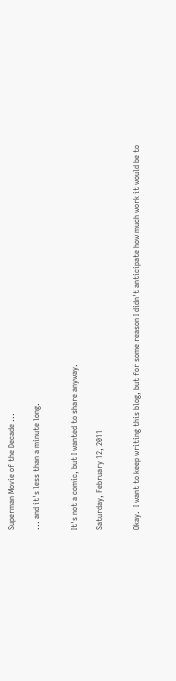Superman Movie of the Decade ...

... and it's less than a minute long.


It's not a comic, but I wanted to share anyway.

Saturday, February 12, 2011


Okay.  I want to keep writing this blog, but for some reason I didn't anticipate how much work it would be to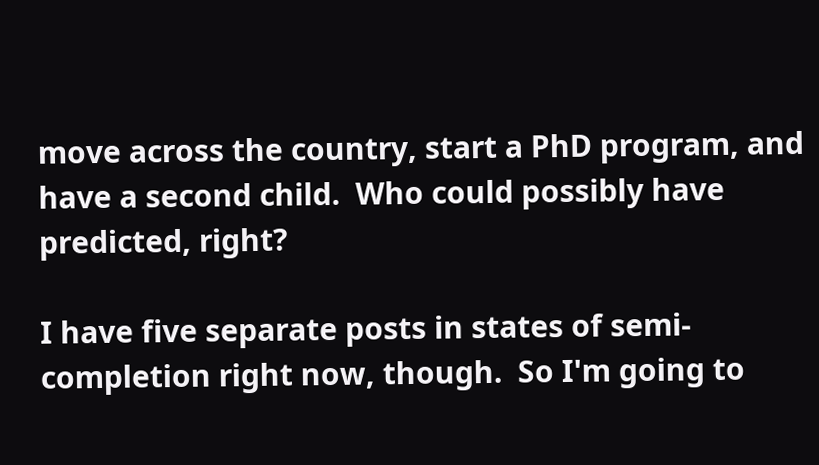move across the country, start a PhD program, and have a second child.  Who could possibly have predicted, right?

I have five separate posts in states of semi-completion right now, though.  So I'm going to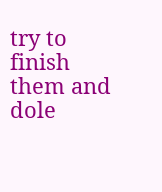try to finish them and dole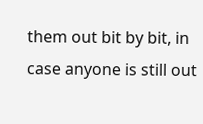them out bit by bit, in case anyone is still out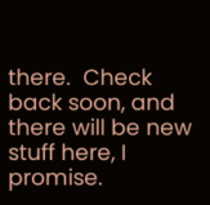there.  Check back soon, and there will be new stuff here, I promise.